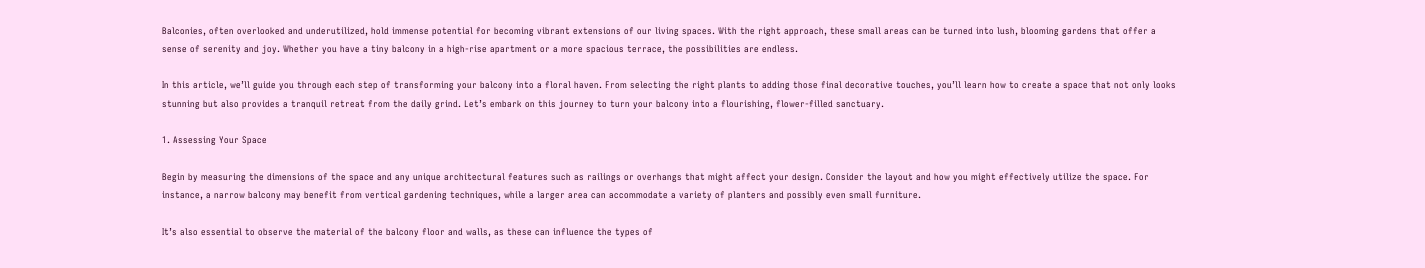Balconies, often overlooked and underutilized, hold immense potential for becoming vibrant extensions of our living spaces. With the right approach, these small areas can be turned into lush, blooming gardens that offer a sense of serenity and joy. Whether you have a tiny balcony in a high-rise apartment or a more spacious terrace, the possibilities are endless.

In this article, we’ll guide you through each step of transforming your balcony into a floral haven. From selecting the right plants to adding those final decorative touches, you’ll learn how to create a space that not only looks stunning but also provides a tranquil retreat from the daily grind. Let’s embark on this journey to turn your balcony into a flourishing, flower-filled sanctuary.

1. Assessing Your Space

Begin by measuring the dimensions of the space and any unique architectural features such as railings or overhangs that might affect your design. Consider the layout and how you might effectively utilize the space. For instance, a narrow balcony may benefit from vertical gardening techniques, while a larger area can accommodate a variety of planters and possibly even small furniture.

It’s also essential to observe the material of the balcony floor and walls, as these can influence the types of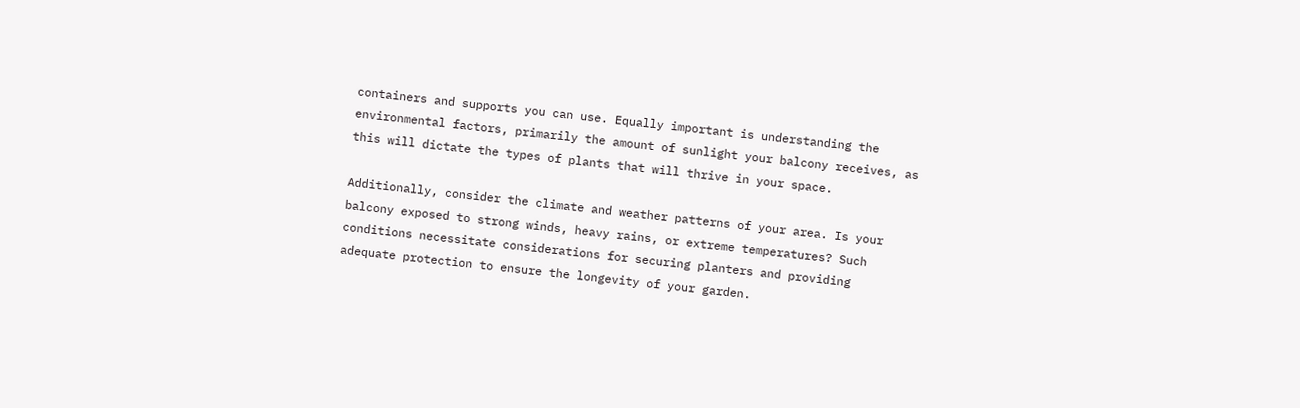containers and supports you can use. Equally important is understanding the environmental factors, primarily the amount of sunlight your balcony receives, as this will dictate the types of plants that will thrive in your space.

Additionally, consider the climate and weather patterns of your area. Is your balcony exposed to strong winds, heavy rains, or extreme temperatures? Such conditions necessitate considerations for securing planters and providing adequate protection to ensure the longevity of your garden.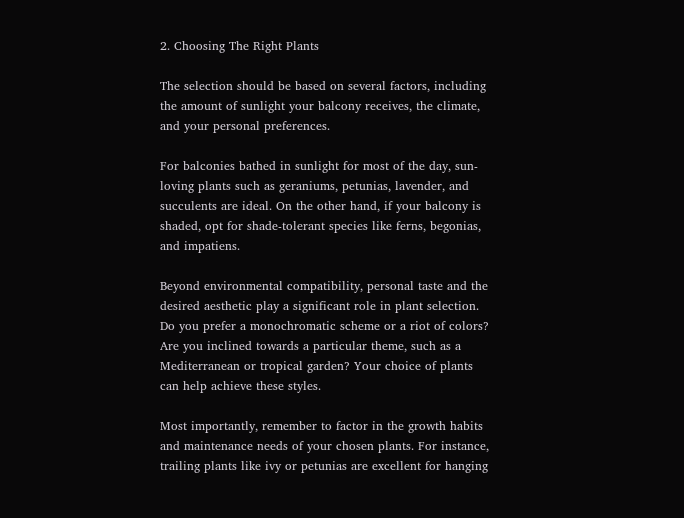2. Choosing The Right Plants

The selection should be based on several factors, including the amount of sunlight your balcony receives, the climate, and your personal preferences.

For balconies bathed in sunlight for most of the day, sun-loving plants such as geraniums, petunias, lavender, and succulents are ideal. On the other hand, if your balcony is shaded, opt for shade-tolerant species like ferns, begonias, and impatiens.

Beyond environmental compatibility, personal taste and the desired aesthetic play a significant role in plant selection. Do you prefer a monochromatic scheme or a riot of colors? Are you inclined towards a particular theme, such as a Mediterranean or tropical garden? Your choice of plants can help achieve these styles.

Most importantly, remember to factor in the growth habits and maintenance needs of your chosen plants. For instance, trailing plants like ivy or petunias are excellent for hanging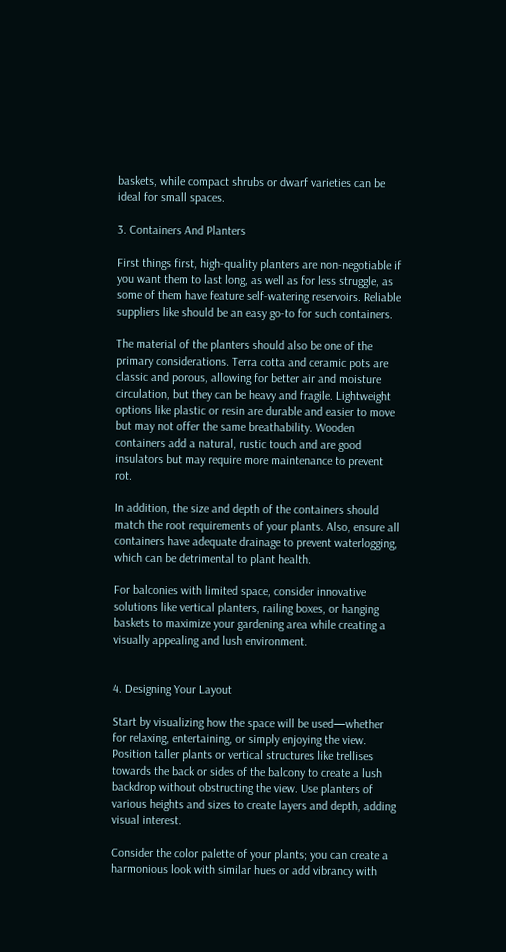baskets, while compact shrubs or dwarf varieties can be ideal for small spaces.

3. Containers And Planters

First things first, high-quality planters are non-negotiable if you want them to last long, as well as for less struggle, as some of them have feature self-watering reservoirs. Reliable suppliers like should be an easy go-to for such containers.

The material of the planters should also be one of the primary considerations. Terra cotta and ceramic pots are classic and porous, allowing for better air and moisture circulation, but they can be heavy and fragile. Lightweight options like plastic or resin are durable and easier to move but may not offer the same breathability. Wooden containers add a natural, rustic touch and are good insulators but may require more maintenance to prevent rot.

In addition, the size and depth of the containers should match the root requirements of your plants. Also, ensure all containers have adequate drainage to prevent waterlogging, which can be detrimental to plant health.

For balconies with limited space, consider innovative solutions like vertical planters, railing boxes, or hanging baskets to maximize your gardening area while creating a visually appealing and lush environment.


4. Designing Your Layout

Start by visualizing how the space will be used—whether for relaxing, entertaining, or simply enjoying the view. Position taller plants or vertical structures like trellises towards the back or sides of the balcony to create a lush backdrop without obstructing the view. Use planters of various heights and sizes to create layers and depth, adding visual interest.

Consider the color palette of your plants; you can create a harmonious look with similar hues or add vibrancy with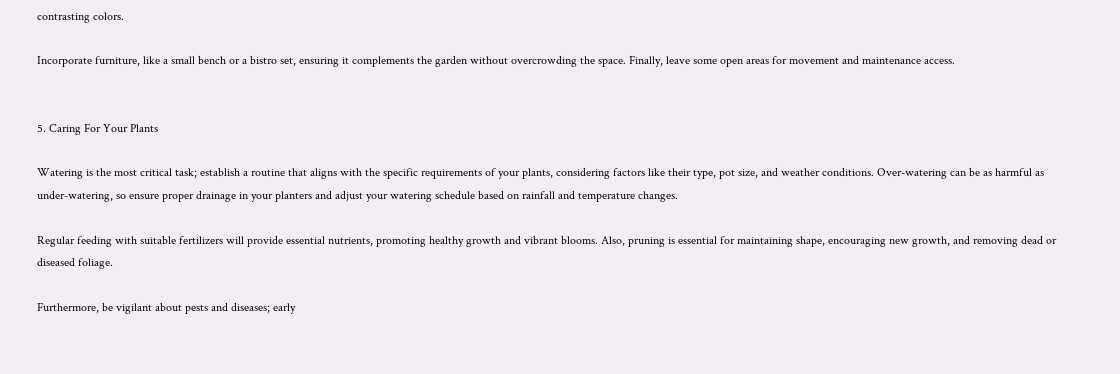contrasting colors.

Incorporate furniture, like a small bench or a bistro set, ensuring it complements the garden without overcrowding the space. Finally, leave some open areas for movement and maintenance access.


5. Caring For Your Plants

Watering is the most critical task; establish a routine that aligns with the specific requirements of your plants, considering factors like their type, pot size, and weather conditions. Over-watering can be as harmful as under-watering, so ensure proper drainage in your planters and adjust your watering schedule based on rainfall and temperature changes.

Regular feeding with suitable fertilizers will provide essential nutrients, promoting healthy growth and vibrant blooms. Also, pruning is essential for maintaining shape, encouraging new growth, and removing dead or diseased foliage.

Furthermore, be vigilant about pests and diseases; early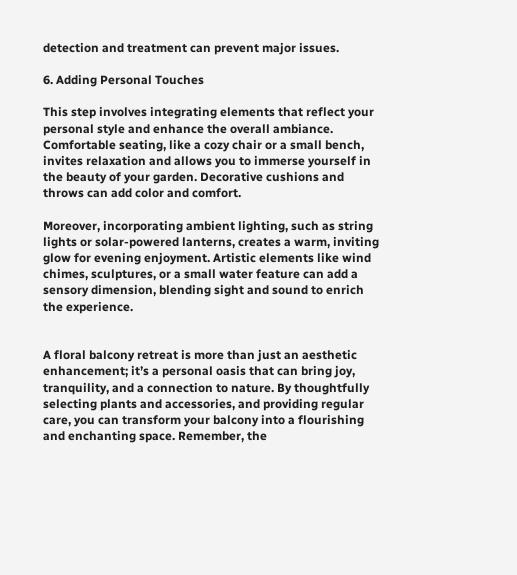detection and treatment can prevent major issues.

6. Adding Personal Touches

This step involves integrating elements that reflect your personal style and enhance the overall ambiance. Comfortable seating, like a cozy chair or a small bench, invites relaxation and allows you to immerse yourself in the beauty of your garden. Decorative cushions and throws can add color and comfort.

Moreover, incorporating ambient lighting, such as string lights or solar-powered lanterns, creates a warm, inviting glow for evening enjoyment. Artistic elements like wind chimes, sculptures, or a small water feature can add a sensory dimension, blending sight and sound to enrich the experience.


A floral balcony retreat is more than just an aesthetic enhancement; it’s a personal oasis that can bring joy, tranquility, and a connection to nature. By thoughtfully selecting plants and accessories, and providing regular care, you can transform your balcony into a flourishing and enchanting space. Remember, the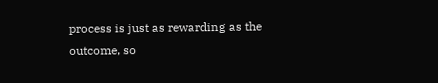process is just as rewarding as the outcome, so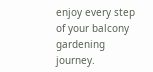enjoy every step of your balcony gardening journey.